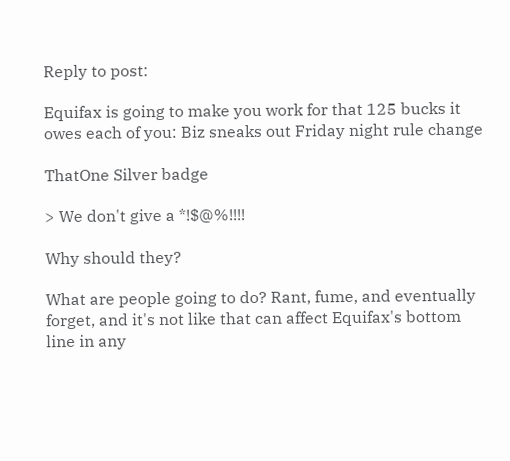Reply to post:

Equifax is going to make you work for that 125 bucks it owes each of you: Biz sneaks out Friday night rule change

ThatOne Silver badge

> We don't give a *!$@%!!!!

Why should they?

What are people going to do? Rant, fume, and eventually forget, and it's not like that can affect Equifax's bottom line in any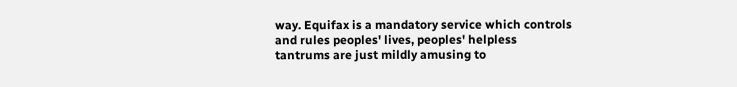way. Equifax is a mandatory service which controls and rules peoples' lives, peoples' helpless tantrums are just mildly amusing to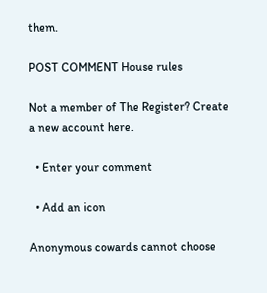them.

POST COMMENT House rules

Not a member of The Register? Create a new account here.

  • Enter your comment

  • Add an icon

Anonymous cowards cannot choose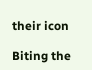their icon

Biting the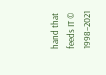hand that feeds IT © 1998–2021